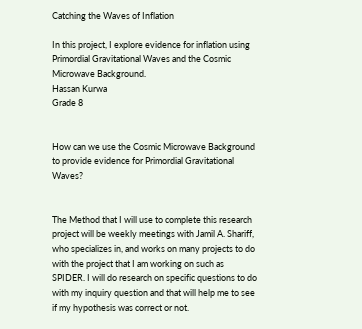Catching the Waves of Inflation

In this project, I explore evidence for inflation using Primordial Gravitational Waves and the Cosmic Microwave Background.
Hassan Kurwa
Grade 8


How can we use the Cosmic Microwave Background to provide evidence for Primordial Gravitational Waves?


The Method that I will use to complete this research project will be weekly meetings with Jamil A. Shariff, who specializes in, and works on many projects to do with the project that I am working on such as SPIDER. I will do research on specific questions to do with my inquiry question and that will help me to see if my hypothesis was correct or not.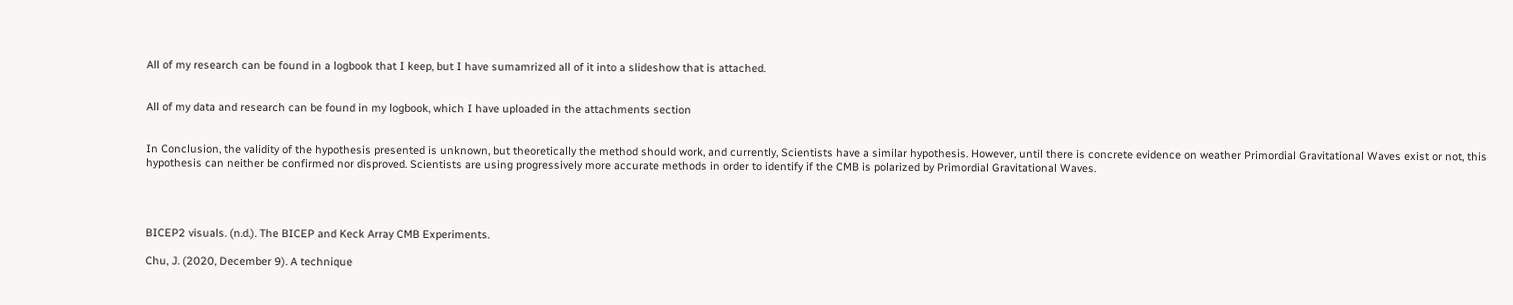All of my research can be found in a logbook that I keep, but I have sumamrized all of it into a slideshow that is attached.


All of my data and research can be found in my logbook, which I have uploaded in the attachments section


In Conclusion, the validity of the hypothesis presented is unknown, but theoretically the method should work, and currently, Scientists have a similar hypothesis. However, until there is concrete evidence on weather Primordial Gravitational Waves exist or not, this hypothesis can neither be confirmed nor disproved. Scientists are using progressively more accurate methods in order to identify if the CMB is polarized by Primordial Gravitational Waves.




BICEP2 visuals. (n.d.). The BICEP and Keck Array CMB Experiments.

Chu, J. (2020, December 9). A technique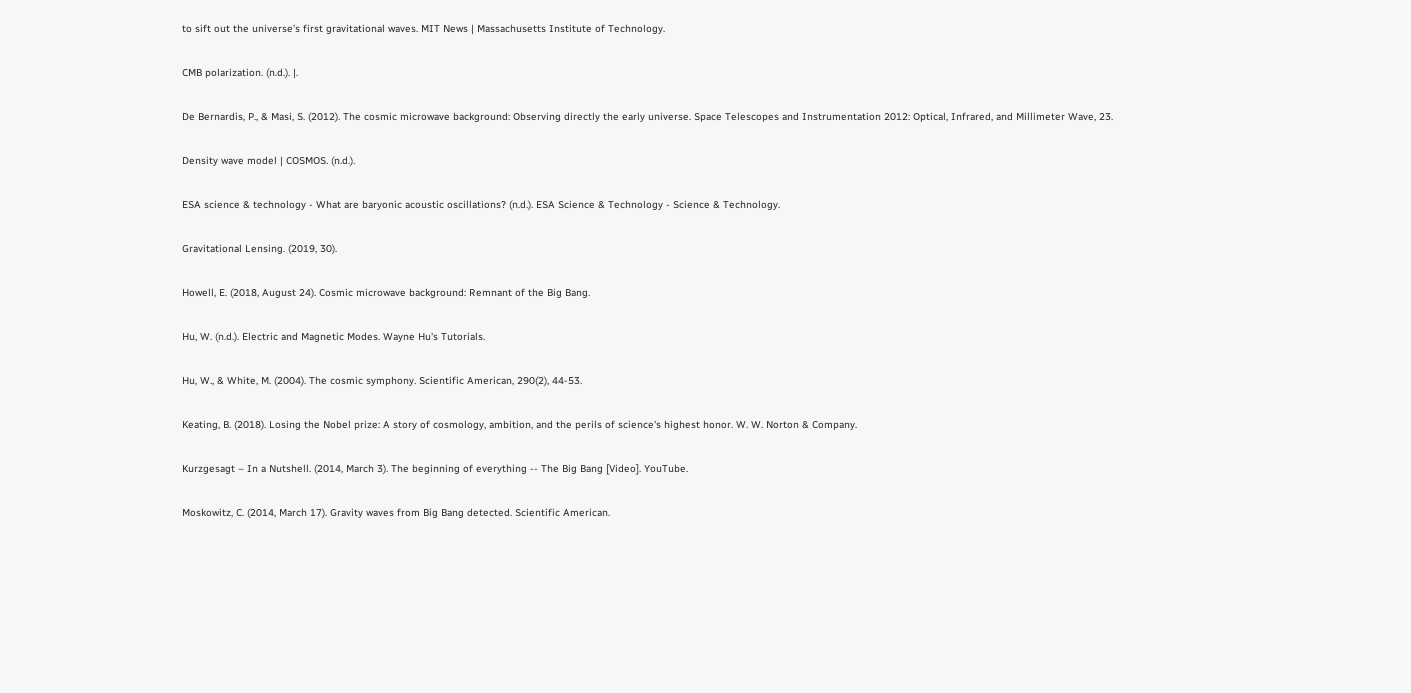to sift out the universe’s first gravitational waves. MIT News | Massachusetts Institute of Technology.

CMB polarization. (n.d.). |.

De Bernardis, P., & Masi, S. (2012). The cosmic microwave background: Observing directly the early universe. Space Telescopes and Instrumentation 2012: Optical, Infrared, and Millimeter Wave, 23.

Density wave model | COSMOS. (n.d.).

ESA science & technology - What are baryonic acoustic oscillations? (n.d.). ESA Science & Technology - Science & Technology.

Gravitational Lensing. (2019, 30).

Howell, E. (2018, August 24). Cosmic microwave background: Remnant of the Big Bang.

Hu, W. (n.d.). Electric and Magnetic Modes. Wayne Hu's Tutorials.

Hu, W., & White, M. (2004). The cosmic symphony. Scientific American, 290(2), 44-53.

Keating, B. (2018). Losing the Nobel prize: A story of cosmology, ambition, and the perils of science's highest honor. W. W. Norton & Company.

Kurzgesagt – In a Nutshell. (2014, March 3). The beginning of everything -- The Big Bang [Video]. YouTube.

Moskowitz, C. (2014, March 17). Gravity waves from Big Bang detected. Scientific American.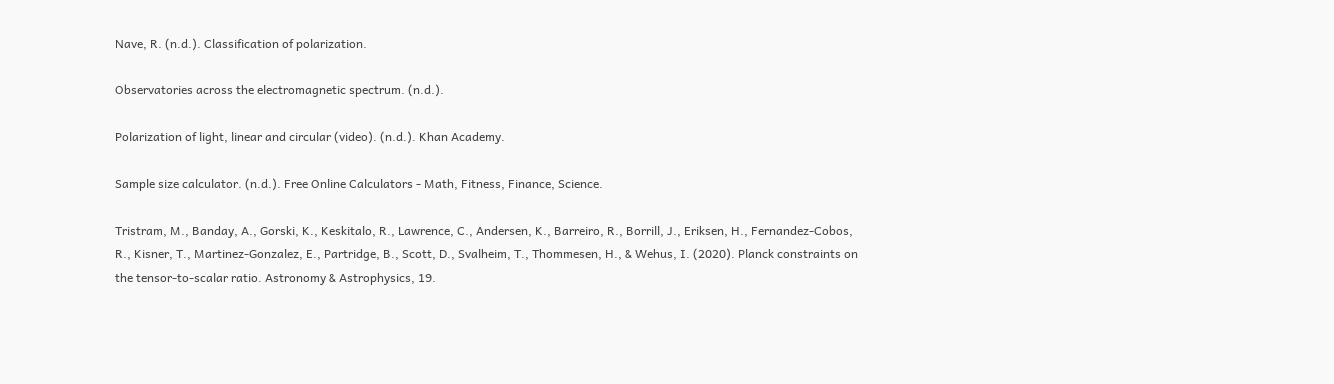Nave, R. (n.d.). Classification of polarization.

Observatories across the electromagnetic spectrum. (n.d.).

Polarization of light, linear and circular (video). (n.d.). Khan Academy.

Sample size calculator. (n.d.). Free Online Calculators - Math, Fitness, Finance, Science.

Tristram, M., Banday, A., Gorski, K., Keskitalo, R., Lawrence, C., Andersen, K., Barreiro, R., Borrill, J., Eriksen, H., Fernandez-Cobos, R., Kisner, T., Martinez-Gonzalez, E., Partridge, B., Scott, D., Svalheim, T., Thommesen, H., & Wehus, I. (2020). Planck constraints on the tensor-to-scalar ratio. Astronomy & Astrophysics, 19.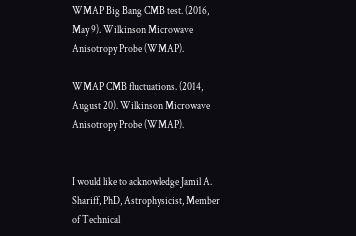WMAP Big Bang CMB test. (2016, May 9). Wilkinson Microwave Anisotropy Probe (WMAP).

WMAP CMB fluctuations. (2014, August 20). Wilkinson Microwave Anisotropy Probe (WMAP).


I would like to acknowledge Jamil A. Shariff, PhD, Astrophysicist, Member of Technical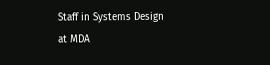Staff in Systems Design at MDA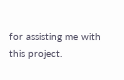for assisting me with this project.